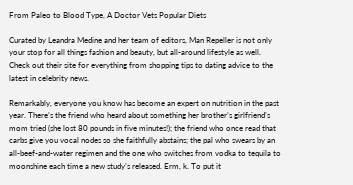From Paleo to Blood Type, A Doctor Vets Popular Diets

Curated by Leandra Medine and her team of editors, Man Repeller is not only your stop for all things fashion and beauty, but all-around lifestyle as well. Check out their site for everything from shopping tips to dating advice to the latest in celebrity news.

Remarkably, everyone you know has become an expert on nutrition in the past year. There’s the friend who heard about something her brother’s girlfriend’s mom tried (she lost 80 pounds in five minutes!); the friend who once read that carbs give you vocal nodes so she faithfully abstains; the pal who swears by an all-beef-and-water regimen and the one who switches from vodka to tequila to moonshine each time a new study’s released. Erm, k. To put it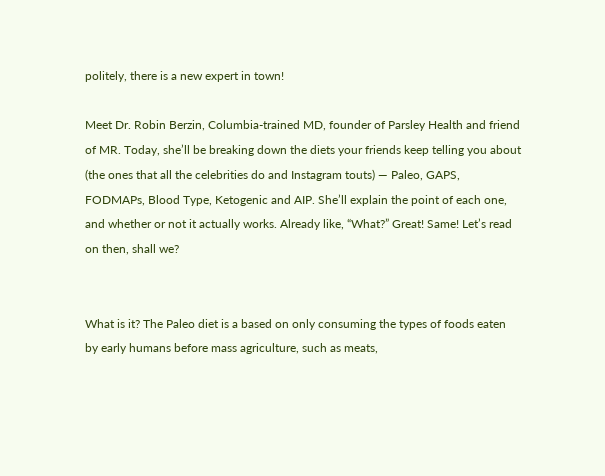politely, there is a new expert in town!

Meet Dr. Robin Berzin, Columbia-trained MD, founder of Parsley Health and friend of MR. Today, she’ll be breaking down the diets your friends keep telling you about (the ones that all the celebrities do and Instagram touts) — Paleo, GAPS, FODMAPs, Blood Type, Ketogenic and AIP. She’ll explain the point of each one, and whether or not it actually works. Already like, “What?” Great! Same! Let’s read on then, shall we?


What is it? The Paleo diet is a based on only consuming the types of foods eaten by early humans before mass agriculture, such as meats,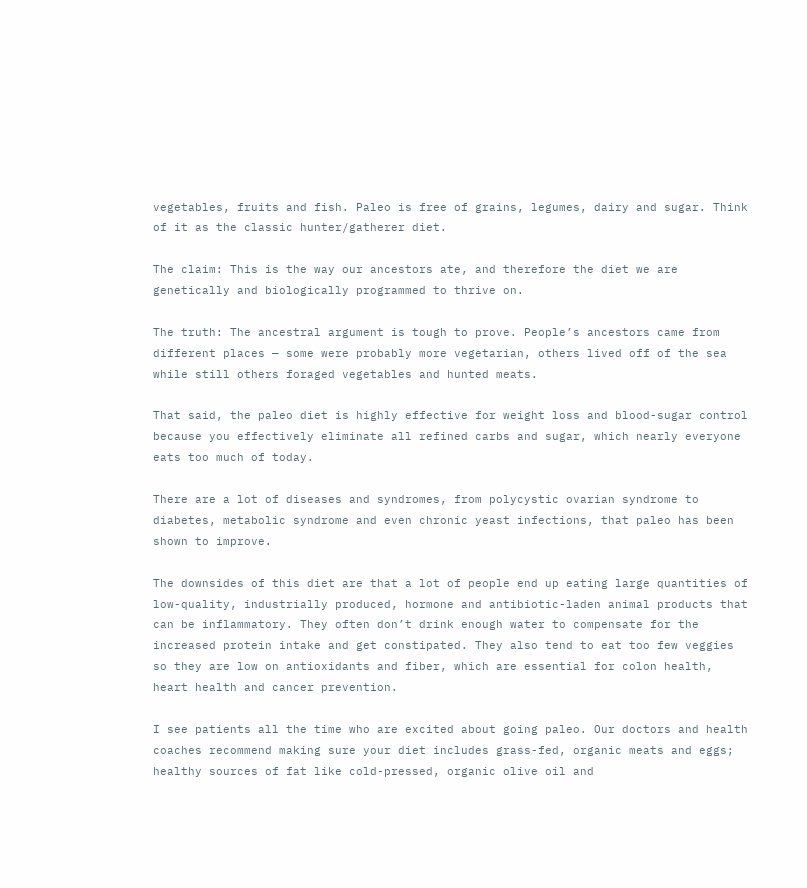vegetables, fruits and fish. Paleo is free of grains, legumes, dairy and sugar. Think of it as the classic hunter/gatherer diet.

The claim: This is the way our ancestors ate, and therefore the diet we are genetically and biologically programmed to thrive on.

The truth: The ancestral argument is tough to prove. People’s ancestors came from different places — some were probably more vegetarian, others lived off of the sea while still others foraged vegetables and hunted meats.

That said, the paleo diet is highly effective for weight loss and blood-sugar control because you effectively eliminate all refined carbs and sugar, which nearly everyone eats too much of today.

There are a lot of diseases and syndromes, from polycystic ovarian syndrome to diabetes, metabolic syndrome and even chronic yeast infections, that paleo has been shown to improve.

The downsides of this diet are that a lot of people end up eating large quantities of low-quality, industrially produced, hormone and antibiotic-laden animal products that can be inflammatory. They often don’t drink enough water to compensate for the increased protein intake and get constipated. They also tend to eat too few veggies so they are low on antioxidants and fiber, which are essential for colon health, heart health and cancer prevention.

I see patients all the time who are excited about going paleo. Our doctors and health coaches recommend making sure your diet includes grass-fed, organic meats and eggs; healthy sources of fat like cold-pressed, organic olive oil and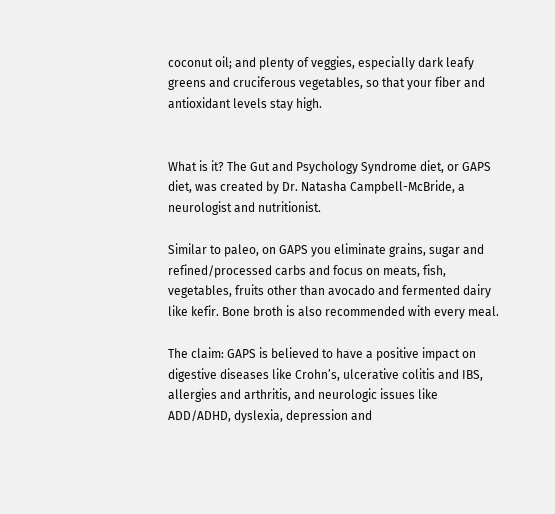coconut oil; and plenty of veggies, especially dark leafy greens and cruciferous vegetables, so that your fiber and antioxidant levels stay high.


What is it? The Gut and Psychology Syndrome diet, or GAPS diet, was created by Dr. Natasha Campbell-McBride, a neurologist and nutritionist.

Similar to paleo, on GAPS you eliminate grains, sugar and refined/processed carbs and focus on meats, fish, vegetables, fruits other than avocado and fermented dairy like kefir. Bone broth is also recommended with every meal.

The claim: GAPS is believed to have a positive impact on digestive diseases like Crohn’s, ulcerative colitis and IBS, allergies and arthritis, and neurologic issues like ADD/ADHD, dyslexia, depression and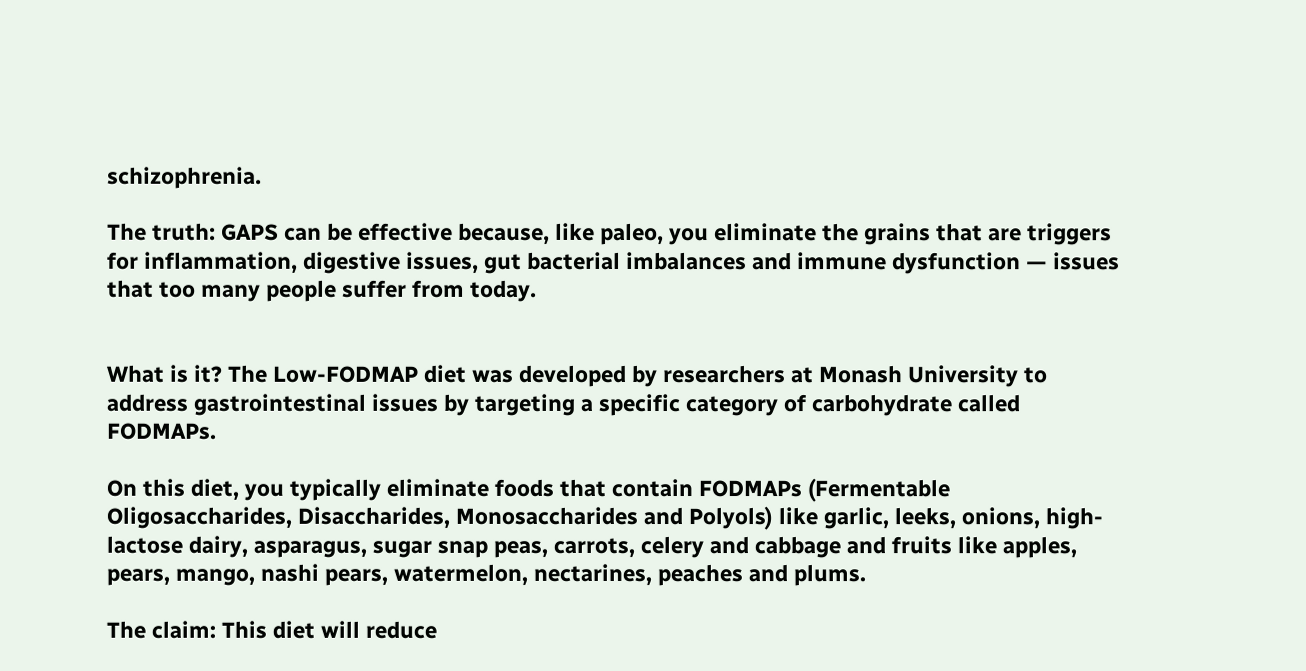schizophrenia.

The truth: GAPS can be effective because, like paleo, you eliminate the grains that are triggers for inflammation, digestive issues, gut bacterial imbalances and immune dysfunction — issues that too many people suffer from today.


What is it? The Low-FODMAP diet was developed by researchers at Monash University to address gastrointestinal issues by targeting a specific category of carbohydrate called FODMAPs.

On this diet, you typically eliminate foods that contain FODMAPs (Fermentable Oligosaccharides, Disaccharides, Monosaccharides and Polyols) like garlic, leeks, onions, high-lactose dairy, asparagus, sugar snap peas, carrots, celery and cabbage and fruits like apples, pears, mango, nashi pears, watermelon, nectarines, peaches and plums.

The claim: This diet will reduce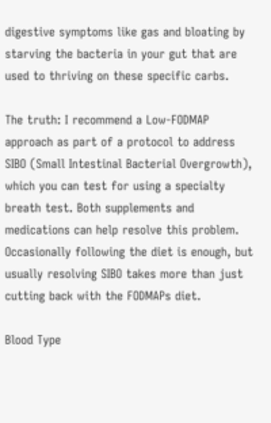digestive symptoms like gas and bloating by starving the bacteria in your gut that are used to thriving on these specific carbs.

The truth: I recommend a Low-FODMAP approach as part of a protocol to address SIBO (Small Intestinal Bacterial Overgrowth), which you can test for using a specialty breath test. Both supplements and medications can help resolve this problem. Occasionally following the diet is enough, but usually resolving SIBO takes more than just cutting back with the FODMAPs diet.

Blood Type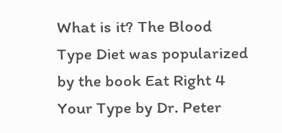What is it? The Blood Type Diet was popularized by the book Eat Right 4 Your Type by Dr. Peter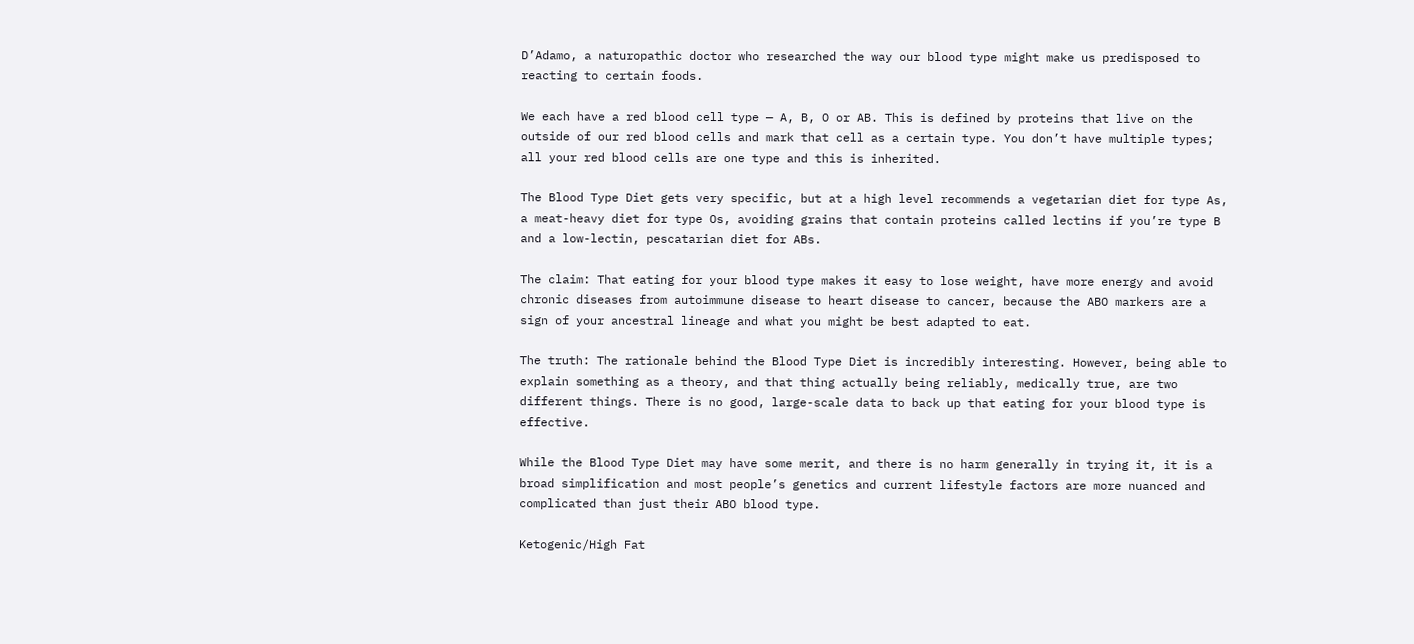D’Adamo, a naturopathic doctor who researched the way our blood type might make us predisposed to reacting to certain foods.

We each have a red blood cell type — A, B, O or AB. This is defined by proteins that live on the outside of our red blood cells and mark that cell as a certain type. You don’t have multiple types; all your red blood cells are one type and this is inherited.

The Blood Type Diet gets very specific, but at a high level recommends a vegetarian diet for type As, a meat-heavy diet for type Os, avoiding grains that contain proteins called lectins if you’re type B and a low-lectin, pescatarian diet for ABs.

The claim: That eating for your blood type makes it easy to lose weight, have more energy and avoid chronic diseases from autoimmune disease to heart disease to cancer, because the ABO markers are a sign of your ancestral lineage and what you might be best adapted to eat.

The truth: The rationale behind the Blood Type Diet is incredibly interesting. However, being able to explain something as a theory, and that thing actually being reliably, medically true, are two different things. There is no good, large-scale data to back up that eating for your blood type is effective.

While the Blood Type Diet may have some merit, and there is no harm generally in trying it, it is a broad simplification and most people’s genetics and current lifestyle factors are more nuanced and complicated than just their ABO blood type.

Ketogenic/High Fat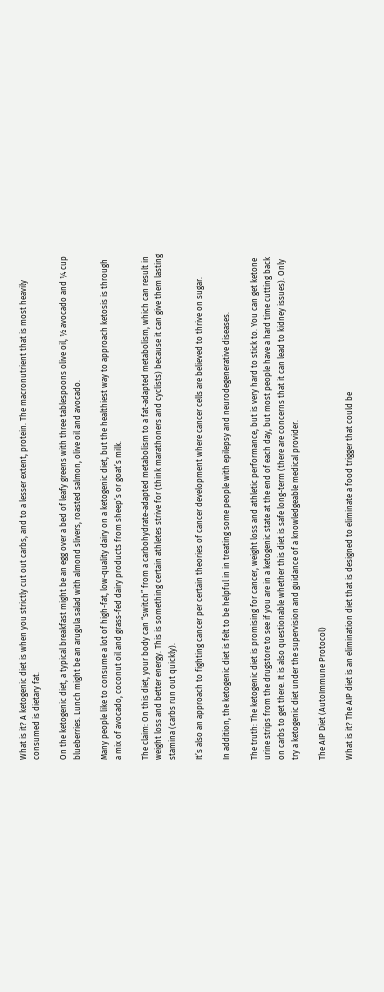What is it? A ketogenic diet is when you strictly cut out carbs, and to a lesser extent, protein. The macronutrient that is most heavily consumed is dietary fat.

On the ketogenic diet, a typical breakfast might be an egg over a bed of leafy greens with three tablespoons olive oil, ½ avocado and ¼ cup blueberries. Lunch might be an arugula salad with almond slivers, roasted salmon, olive oil and avocado.

Many people like to consume a lot of high-fat, low-quality dairy on a ketogenic diet, but the healthiest way to approach ketosis is through a mix of avocado, coconut oil and grass-fed dairy products from sheep’s or goat’s milk.

The claim: On this diet, your body can “switch” from a carbohydrate-adapted metabolism to a fat-adapted metabolism, which can result in weight loss and better energy. This is something certain athletes strive for (think marathoners and cyclists) because it can give them lasting stamina (carbs run out quickly).

It’s also an approach to fighting cancer per certain theories of cancer development where cancer cells are believed to thrive on sugar.

In addition, the ketogenic diet is felt to be helpful in in treating some people with epilepsy and neurodegenerative diseases.

The truth: The ketogenic diet is promising for cancer, weight loss and athletic performance, but is very hard to stick to. You can get ketone urine strips from the drugstore to see if you are in a ketogenic state at the end of each day, but most people have a hard time cutting back on carbs to get there. It is also questionable whether this diet is safe long-term (there are concerns that it can lead to kidney issues). Only try a ketogenic diet under the supervision and guidance of a knowledgeable medical provider.

The AIP Diet (AutoImmune Protocol)

What is it? The AIP diet is an elimination diet that is designed to eliminate a food trigger that could be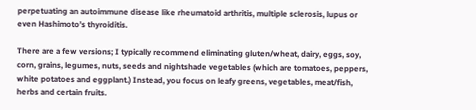perpetuating an autoimmune disease like rheumatoid arthritis, multiple sclerosis, lupus or even Hashimoto’s thyroiditis.

There are a few versions; I typically recommend eliminating gluten/wheat, dairy, eggs, soy, corn, grains, legumes, nuts, seeds and nightshade vegetables (which are tomatoes, peppers, white potatoes and eggplant.) Instead, you focus on leafy greens, vegetables, meat/fish, herbs and certain fruits.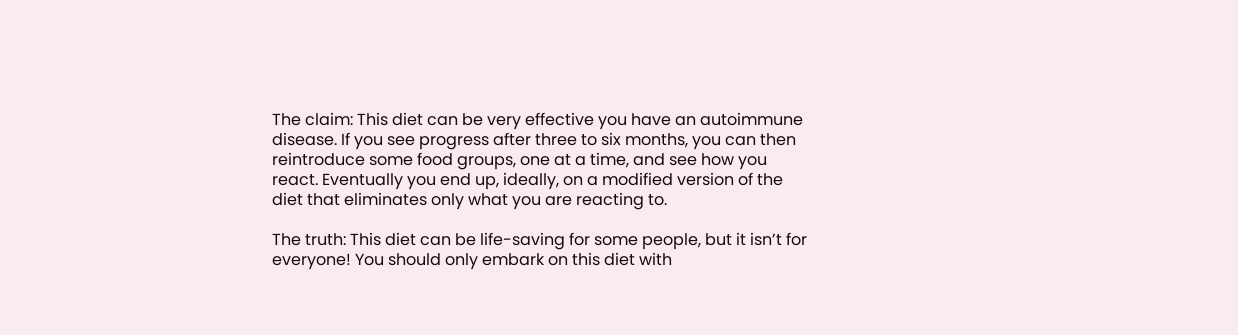The claim: This diet can be very effective you have an autoimmune disease. If you see progress after three to six months, you can then reintroduce some food groups, one at a time, and see how you react. Eventually you end up, ideally, on a modified version of the diet that eliminates only what you are reacting to.

The truth: This diet can be life-saving for some people, but it isn’t for everyone! You should only embark on this diet with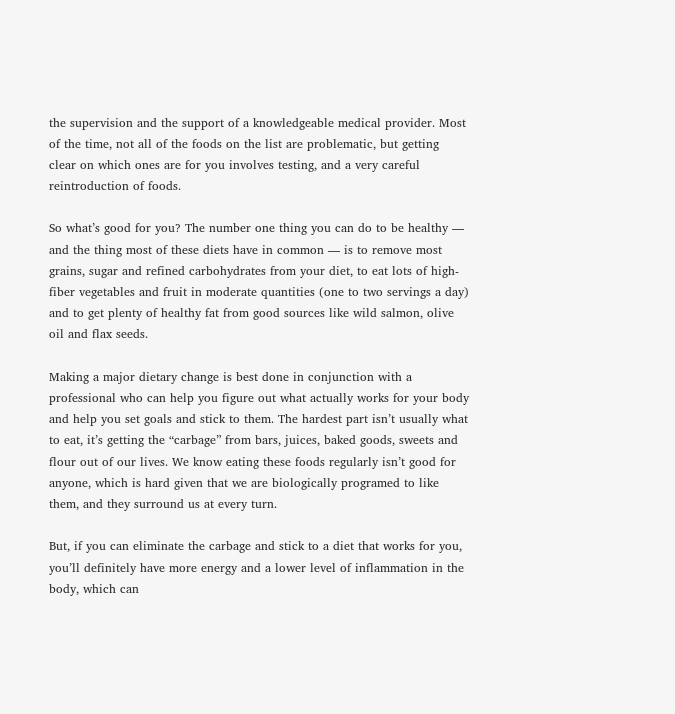the supervision and the support of a knowledgeable medical provider. Most of the time, not all of the foods on the list are problematic, but getting clear on which ones are for you involves testing, and a very careful reintroduction of foods.

So what’s good for you? The number one thing you can do to be healthy — and the thing most of these diets have in common — is to remove most grains, sugar and refined carbohydrates from your diet, to eat lots of high-fiber vegetables and fruit in moderate quantities (one to two servings a day) and to get plenty of healthy fat from good sources like wild salmon, olive oil and flax seeds.

Making a major dietary change is best done in conjunction with a professional who can help you figure out what actually works for your body and help you set goals and stick to them. The hardest part isn’t usually what to eat, it’s getting the “carbage” from bars, juices, baked goods, sweets and flour out of our lives. We know eating these foods regularly isn’t good for anyone, which is hard given that we are biologically programed to like them, and they surround us at every turn.

But, if you can eliminate the carbage and stick to a diet that works for you, you’ll definitely have more energy and a lower level of inflammation in the body, which can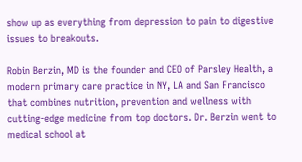show up as everything from depression to pain to digestive issues to breakouts.

Robin Berzin, MD is the founder and CEO of Parsley Health, a modern primary care practice in NY, LA and San Francisco that combines nutrition, prevention and wellness with cutting-edge medicine from top doctors. Dr. Berzin went to medical school at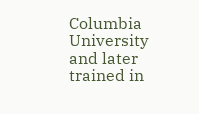Columbia University and later trained in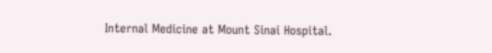Internal Medicine at Mount Sinai Hospital.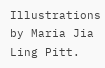Illustrations by Maria Jia Ling Pitt.